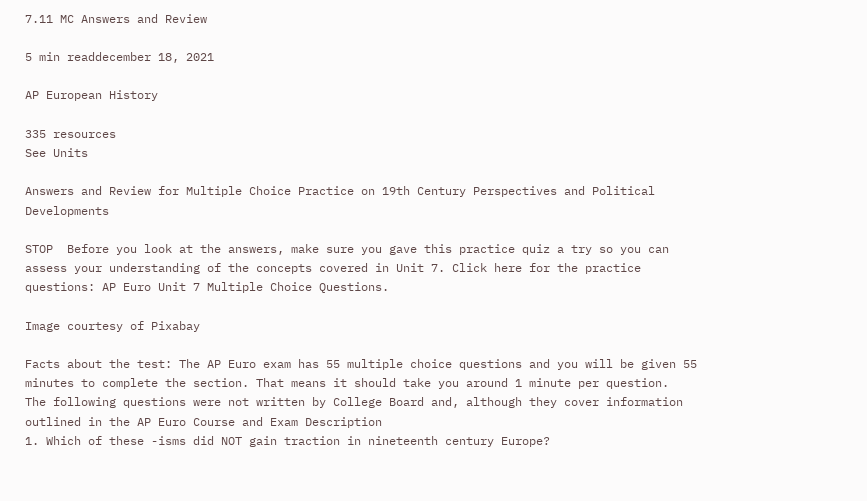7.11 MC Answers and Review

5 min readdecember 18, 2021

AP European History

335 resources
See Units

Answers and Review for Multiple Choice Practice on 19th Century Perspectives and Political Developments

STOP  Before you look at the answers, make sure you gave this practice quiz a try so you can assess your understanding of the concepts covered in Unit 7. Click here for the practice questions: AP Euro Unit 7 Multiple Choice Questions.

Image courtesy of Pixabay

Facts about the test: The AP Euro exam has 55 multiple choice questions and you will be given 55 minutes to complete the section. That means it should take you around 1 minute per question.
The following questions were not written by College Board and, although they cover information outlined in the AP Euro Course and Exam Description
1. Which of these -isms did NOT gain traction in nineteenth century Europe?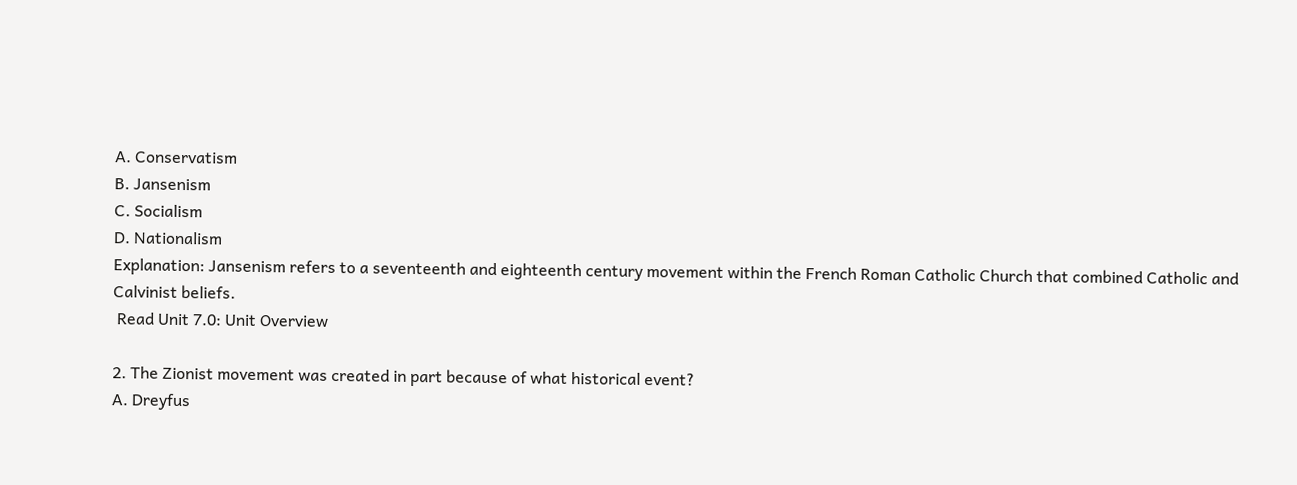A. Conservatism
B. Jansenism
C. Socialism
D. Nationalism
Explanation: Jansenism refers to a seventeenth and eighteenth century movement within the French Roman Catholic Church that combined Catholic and Calvinist beliefs.
 Read Unit 7.0: Unit Overview

2. The Zionist movement was created in part because of what historical event?
A. Dreyfus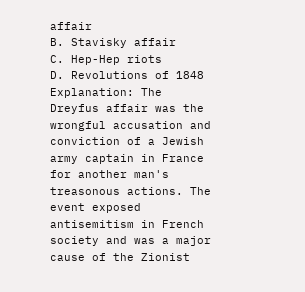affair
B. Stavisky affair
C. Hep-Hep riots
D. Revolutions of 1848
Explanation: The Dreyfus affair was the wrongful accusation and conviction of a Jewish army captain in France for another man's treasonous actions. The event exposed antisemitism in French society and was a major cause of the Zionist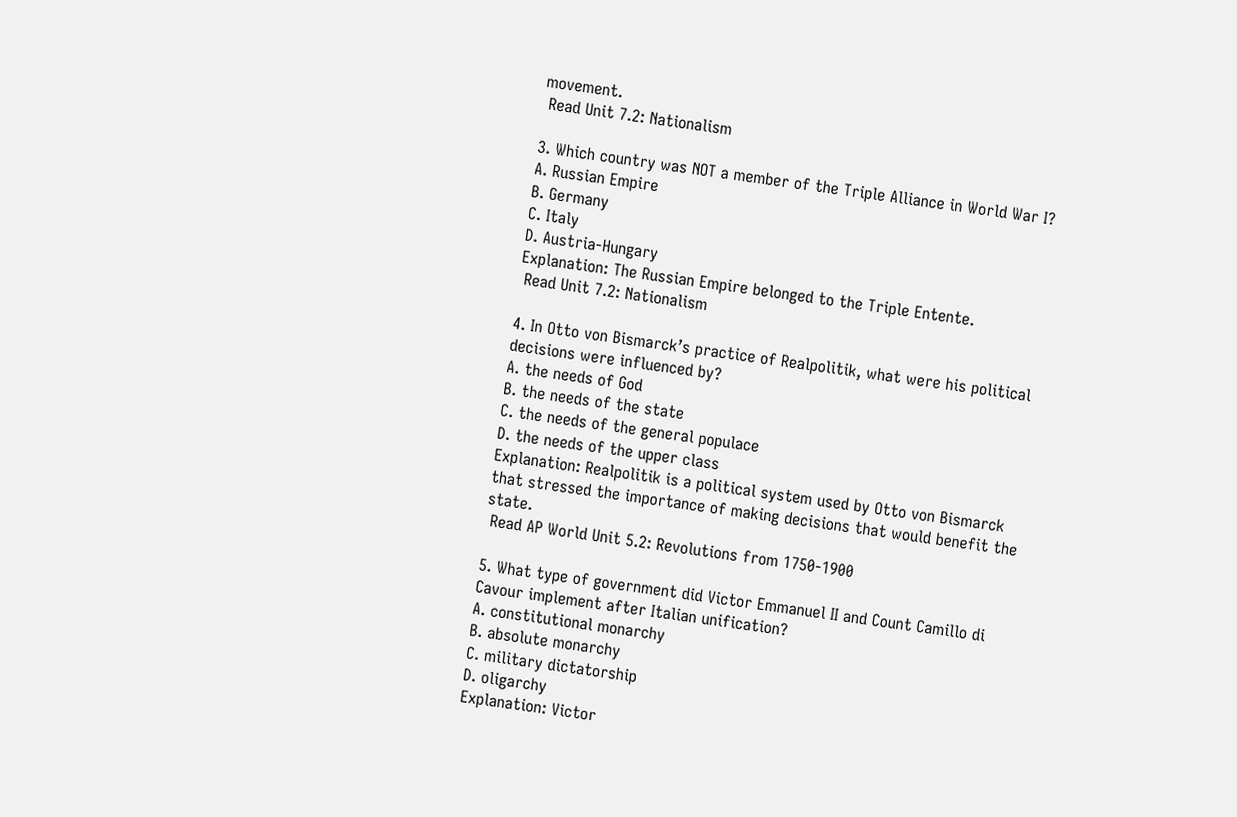movement.
 Read Unit 7.2: Nationalism

3. Which country was NOT a member of the Triple Alliance in World War I?
A. Russian Empire
B. Germany
C. Italy
D. Austria-Hungary
Explanation: The Russian Empire belonged to the Triple Entente.
 Read Unit 7.2: Nationalism

4. In Otto von Bismarck’s practice of Realpolitik, what were his political decisions were influenced by?
A. the needs of God
B. the needs of the state
C. the needs of the general populace
D. the needs of the upper class
Explanation: Realpolitik is a political system used by Otto von Bismarck that stressed the importance of making decisions that would benefit the state.
 Read AP World Unit 5.2: Revolutions from 1750-1900

5. What type of government did Victor Emmanuel II and Count Camillo di Cavour implement after Italian unification?
A. constitutional monarchy
B. absolute monarchy
C. military dictatorship
D. oligarchy
Explanation: Victor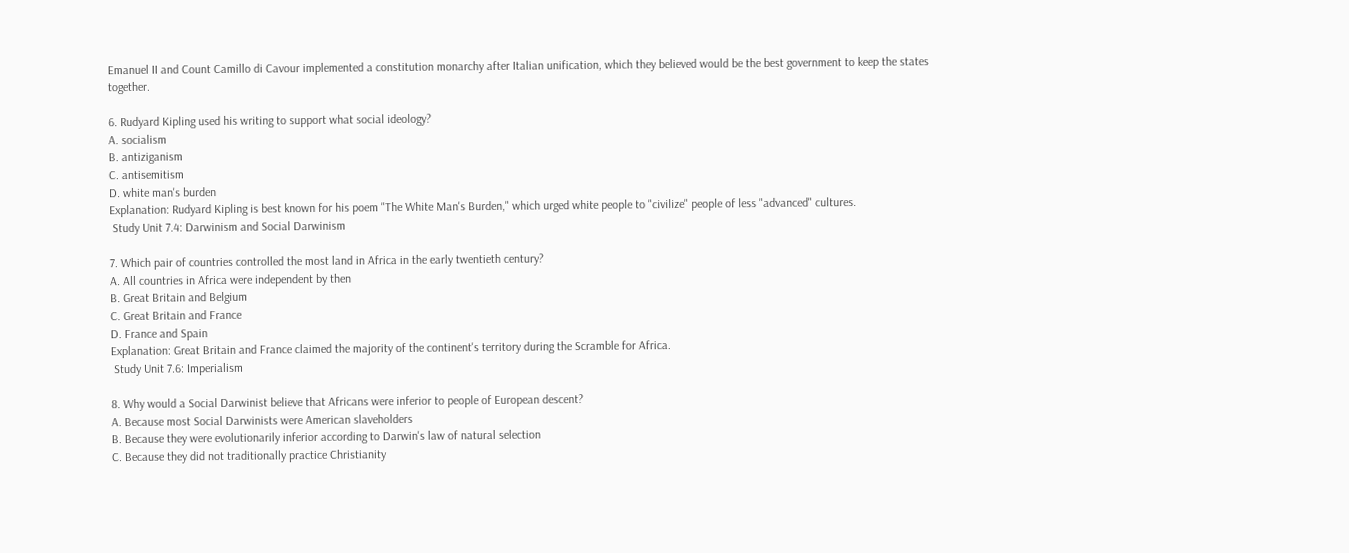Emanuel II and Count Camillo di Cavour implemented a constitution monarchy after Italian unification, which they believed would be the best government to keep the states together.

6. Rudyard Kipling used his writing to support what social ideology?
A. socialism
B. antiziganism
C. antisemitism
D. white man's burden
Explanation: Rudyard Kipling is best known for his poem "The White Man's Burden," which urged white people to "civilize" people of less "advanced" cultures.
 Study Unit 7.4: Darwinism and Social Darwinism

7. Which pair of countries controlled the most land in Africa in the early twentieth century?
A. All countries in Africa were independent by then
B. Great Britain and Belgium
C. Great Britain and France
D. France and Spain
Explanation: Great Britain and France claimed the majority of the continent's territory during the Scramble for Africa.
 Study Unit 7.6: Imperialism

8. Why would a Social Darwinist believe that Africans were inferior to people of European descent?
A. Because most Social Darwinists were American slaveholders
B. Because they were evolutionarily inferior according to Darwin's law of natural selection
C. Because they did not traditionally practice Christianity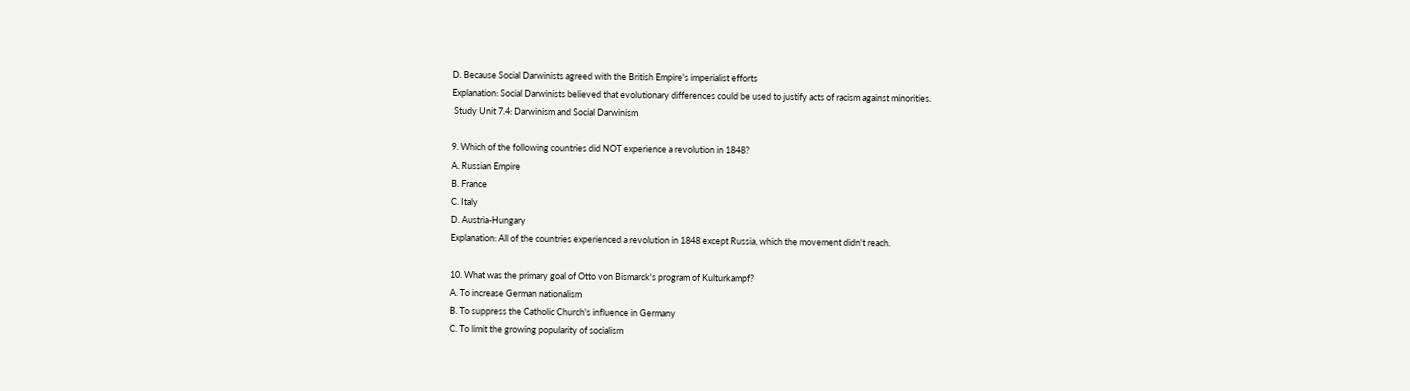D. Because Social Darwinists agreed with the British Empire's imperialist efforts
Explanation: Social Darwinists believed that evolutionary differences could be used to justify acts of racism against minorities.
 Study Unit 7.4: Darwinism and Social Darwinism

9. Which of the following countries did NOT experience a revolution in 1848?
A. Russian Empire
B. France
C. Italy
D. Austria-Hungary
Explanation: All of the countries experienced a revolution in 1848 except Russia, which the movement didn't reach.

10. What was the primary goal of Otto von Bismarck's program of Kulturkampf?
A. To increase German nationalism
B. To suppress the Catholic Church's influence in Germany
C. To limit the growing popularity of socialism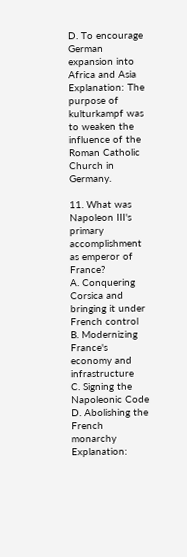D. To encourage German expansion into Africa and Asia
Explanation: The purpose of kulturkampf was to weaken the influence of the Roman Catholic Church in Germany.

11. What was Napoleon III's primary accomplishment as emperor of France?
A. Conquering Corsica and bringing it under French control
B. Modernizing France's economy and infrastructure
C. Signing the Napoleonic Code
D. Abolishing the French monarchy
Explanation: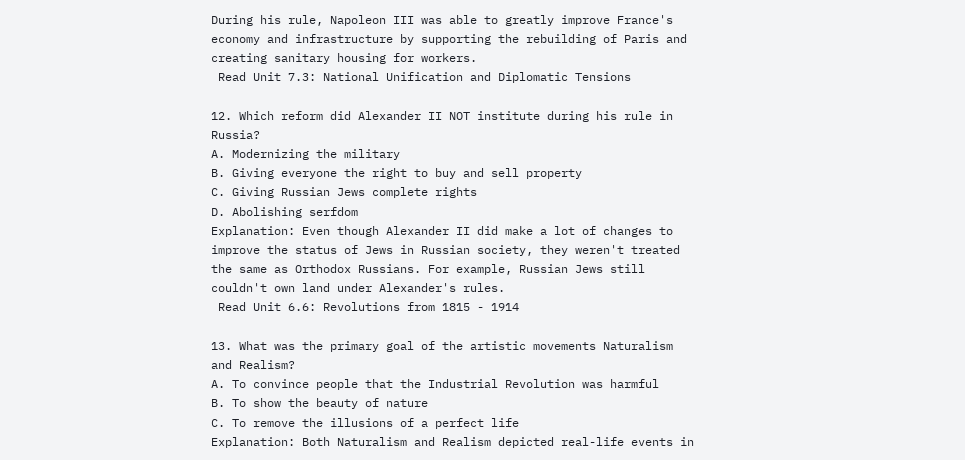During his rule, Napoleon III was able to greatly improve France's economy and infrastructure by supporting the rebuilding of Paris and creating sanitary housing for workers.
 Read Unit 7.3: National Unification and Diplomatic Tensions

12. Which reform did Alexander II NOT institute during his rule in Russia?
A. Modernizing the military
B. Giving everyone the right to buy and sell property
C. Giving Russian Jews complete rights
D. Abolishing serfdom
Explanation: Even though Alexander II did make a lot of changes to improve the status of Jews in Russian society, they weren't treated the same as Orthodox Russians. For example, Russian Jews still couldn't own land under Alexander's rules.
 Read Unit 6.6: Revolutions from 1815 - 1914

13. What was the primary goal of the artistic movements Naturalism and Realism?
A. To convince people that the Industrial Revolution was harmful
B. To show the beauty of nature
C. To remove the illusions of a perfect life
Explanation: Both Naturalism and Realism depicted real-life events in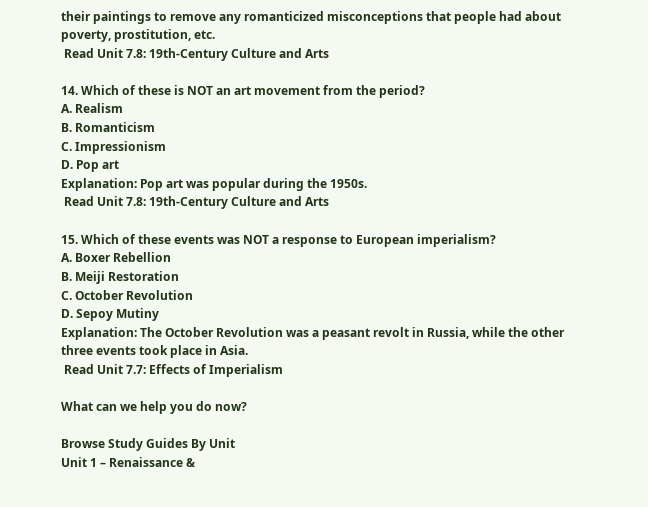their paintings to remove any romanticized misconceptions that people had about poverty, prostitution, etc.
 Read Unit 7.8: 19th-Century Culture and Arts

14. Which of these is NOT an art movement from the period?
A. Realism
B. Romanticism
C. Impressionism
D. Pop art
Explanation: Pop art was popular during the 1950s.
 Read Unit 7.8: 19th-Century Culture and Arts

15. Which of these events was NOT a response to European imperialism?
A. Boxer Rebellion
B. Meiji Restoration
C. October Revolution
D. Sepoy Mutiny
Explanation: The October Revolution was a peasant revolt in Russia, while the other three events took place in Asia.
 Read Unit 7.7: Effects of Imperialism

What can we help you do now?

Browse Study Guides By Unit
Unit 1 – Renaissance &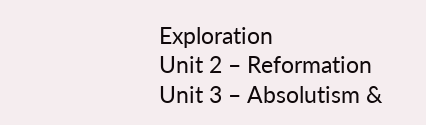Exploration
Unit 2 – Reformation
Unit 3 – Absolutism &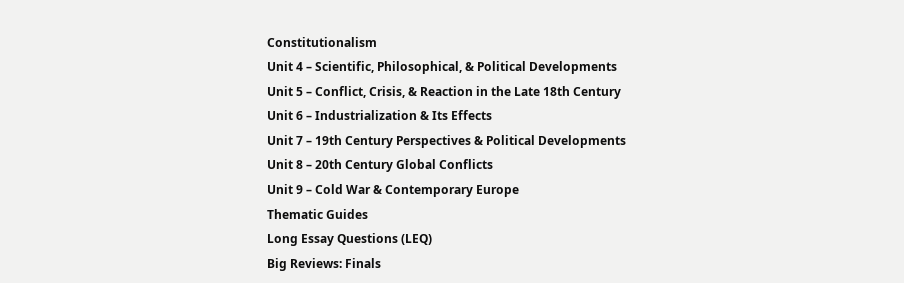Constitutionalism
Unit 4 – Scientific, Philosophical, & Political Developments
Unit 5 – Conflict, Crisis, & Reaction in the Late 18th Century
Unit 6 – Industrialization & Its Effects
Unit 7 – 19th Century Perspectives & Political Developments
Unit 8 – 20th Century Global Conflicts
Unit 9 – Cold War & Contemporary Europe
Thematic Guides
Long Essay Questions (LEQ)
Big Reviews: Finals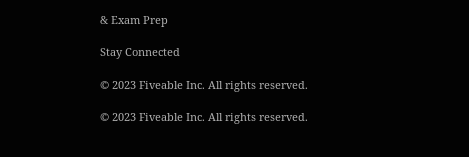& Exam Prep

Stay Connected

© 2023 Fiveable Inc. All rights reserved.

© 2023 Fiveable Inc. All rights reserved.